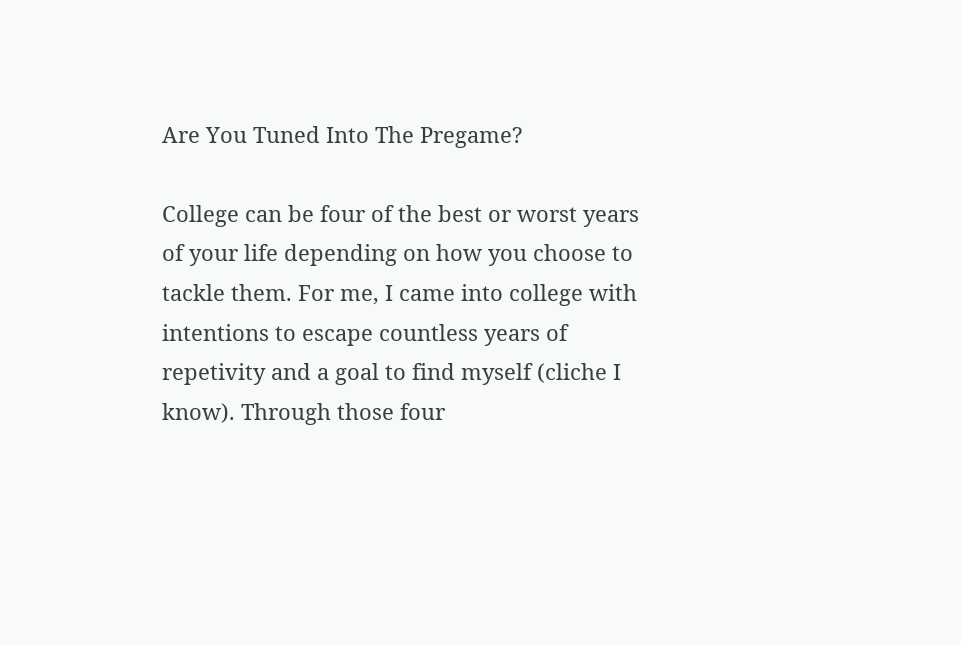Are You Tuned Into The Pregame?

College can be four of the best or worst years of your life depending on how you choose to tackle them. For me, I came into college with intentions to escape countless years of repetivity and a goal to find myself (cliche I know). Through those four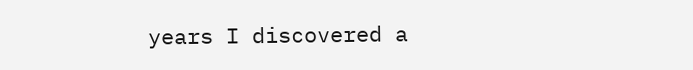years I discovered a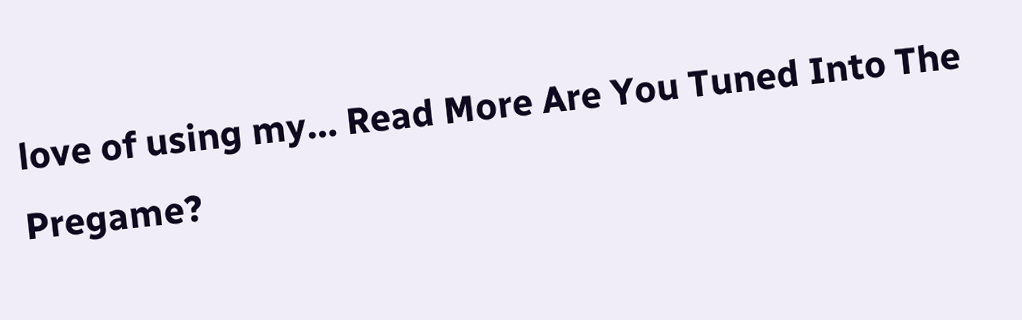love of using my… Read More Are You Tuned Into The Pregame?